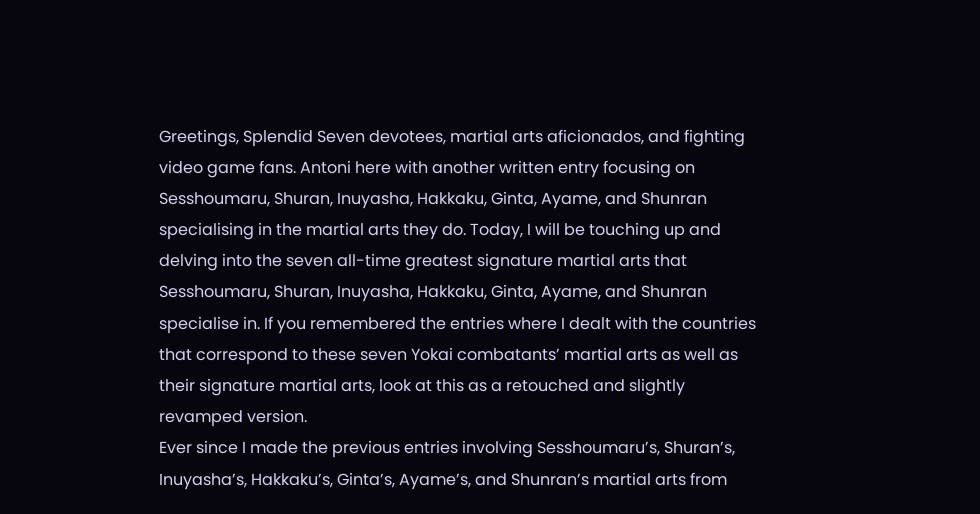Greetings, Splendid Seven devotees, martial arts aficionados, and fighting video game fans. Antoni here with another written entry focusing on Sesshoumaru, Shuran, Inuyasha, Hakkaku, Ginta, Ayame, and Shunran specialising in the martial arts they do. Today, I will be touching up and delving into the seven all-time greatest signature martial arts that Sesshoumaru, Shuran, Inuyasha, Hakkaku, Ginta, Ayame, and Shunran specialise in. If you remembered the entries where I dealt with the countries that correspond to these seven Yokai combatants’ martial arts as well as their signature martial arts, look at this as a retouched and slightly revamped version.
Ever since I made the previous entries involving Sesshoumaru’s, Shuran’s, Inuyasha’s, Hakkaku’s, Ginta’s, Ayame’s, and Shunran’s martial arts from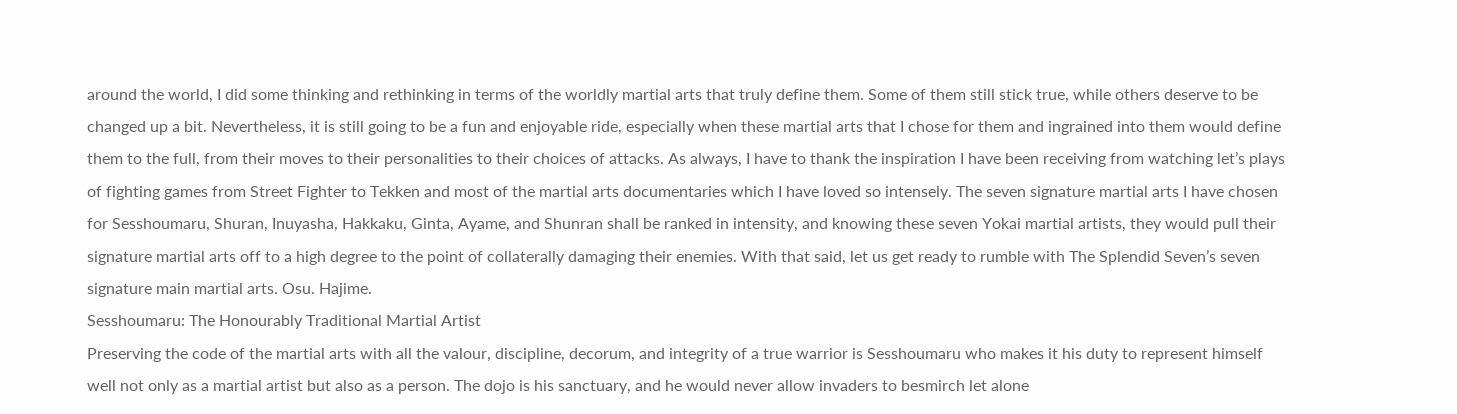around the world, I did some thinking and rethinking in terms of the worldly martial arts that truly define them. Some of them still stick true, while others deserve to be changed up a bit. Nevertheless, it is still going to be a fun and enjoyable ride, especially when these martial arts that I chose for them and ingrained into them would define them to the full, from their moves to their personalities to their choices of attacks. As always, I have to thank the inspiration I have been receiving from watching let’s plays of fighting games from Street Fighter to Tekken and most of the martial arts documentaries which I have loved so intensely. The seven signature martial arts I have chosen for Sesshoumaru, Shuran, Inuyasha, Hakkaku, Ginta, Ayame, and Shunran shall be ranked in intensity, and knowing these seven Yokai martial artists, they would pull their signature martial arts off to a high degree to the point of collaterally damaging their enemies. With that said, let us get ready to rumble with The Splendid Seven’s seven signature main martial arts. Osu. Hajime.
Sesshoumaru: The Honourably Traditional Martial Artist
Preserving the code of the martial arts with all the valour, discipline, decorum, and integrity of a true warrior is Sesshoumaru who makes it his duty to represent himself well not only as a martial artist but also as a person. The dojo is his sanctuary, and he would never allow invaders to besmirch let alone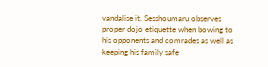vandalise it. Sesshoumaru observes proper dojo etiquette when bowing to his opponents and comrades as well as keeping his family safe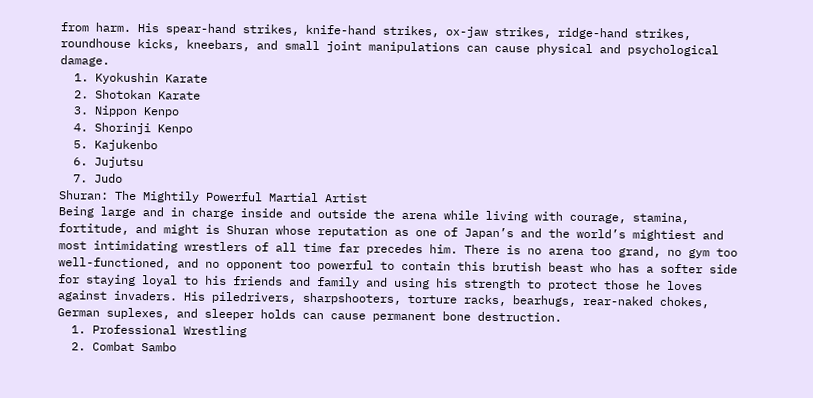from harm. His spear-hand strikes, knife-hand strikes, ox-jaw strikes, ridge-hand strikes, roundhouse kicks, kneebars, and small joint manipulations can cause physical and psychological damage.
  1. Kyokushin Karate
  2. Shotokan Karate
  3. Nippon Kenpo
  4. Shorinji Kenpo
  5. Kajukenbo
  6. Jujutsu
  7. Judo
Shuran: The Mightily Powerful Martial Artist
Being large and in charge inside and outside the arena while living with courage, stamina, fortitude, and might is Shuran whose reputation as one of Japan’s and the world’s mightiest and most intimidating wrestlers of all time far precedes him. There is no arena too grand, no gym too well-functioned, and no opponent too powerful to contain this brutish beast who has a softer side for staying loyal to his friends and family and using his strength to protect those he loves against invaders. His piledrivers, sharpshooters, torture racks, bearhugs, rear-naked chokes, German suplexes, and sleeper holds can cause permanent bone destruction.
  1. Professional Wrestling
  2. Combat Sambo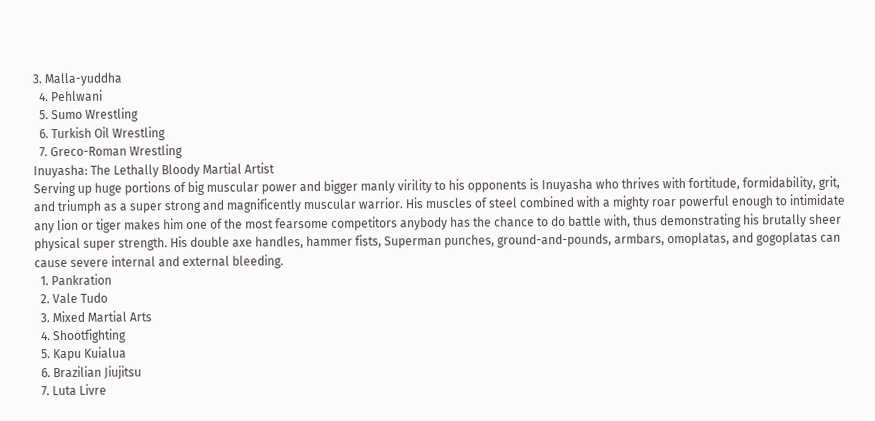3. Malla-yuddha
  4. Pehlwani
  5. Sumo Wrestling
  6. Turkish Oil Wrestling
  7. Greco-Roman Wrestling
Inuyasha: The Lethally Bloody Martial Artist
Serving up huge portions of big muscular power and bigger manly virility to his opponents is Inuyasha who thrives with fortitude, formidability, grit, and triumph as a super strong and magnificently muscular warrior. His muscles of steel combined with a mighty roar powerful enough to intimidate any lion or tiger makes him one of the most fearsome competitors anybody has the chance to do battle with, thus demonstrating his brutally sheer physical super strength. His double axe handles, hammer fists, Superman punches, ground-and-pounds, armbars, omoplatas, and gogoplatas can cause severe internal and external bleeding.
  1. Pankration
  2. Vale Tudo
  3. Mixed Martial Arts
  4. Shootfighting
  5. Kapu Kuialua
  6. Brazilian Jiujitsu
  7. Luta Livre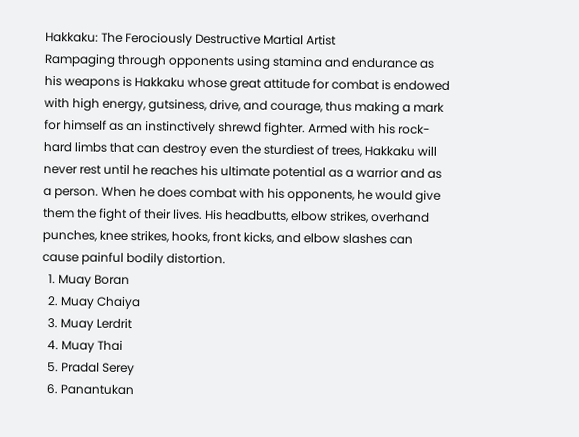Hakkaku: The Ferociously Destructive Martial Artist
Rampaging through opponents using stamina and endurance as his weapons is Hakkaku whose great attitude for combat is endowed with high energy, gutsiness, drive, and courage, thus making a mark for himself as an instinctively shrewd fighter. Armed with his rock-hard limbs that can destroy even the sturdiest of trees, Hakkaku will never rest until he reaches his ultimate potential as a warrior and as a person. When he does combat with his opponents, he would give them the fight of their lives. His headbutts, elbow strikes, overhand punches, knee strikes, hooks, front kicks, and elbow slashes can cause painful bodily distortion.
  1. Muay Boran
  2. Muay Chaiya
  3. Muay Lerdrit
  4. Muay Thai
  5. Pradal Serey
  6. Panantukan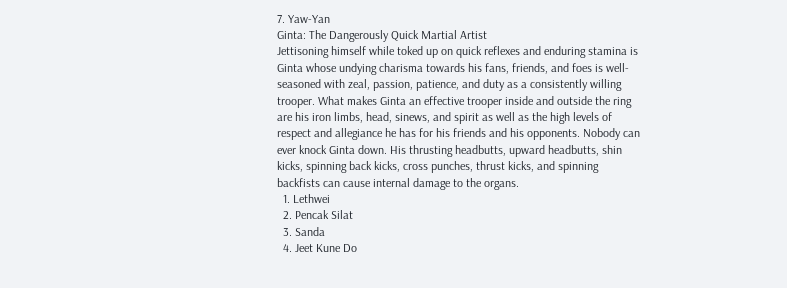7. Yaw-Yan
Ginta: The Dangerously Quick Martial Artist
Jettisoning himself while toked up on quick reflexes and enduring stamina is Ginta whose undying charisma towards his fans, friends, and foes is well-seasoned with zeal, passion, patience, and duty as a consistently willing trooper. What makes Ginta an effective trooper inside and outside the ring are his iron limbs, head, sinews, and spirit as well as the high levels of respect and allegiance he has for his friends and his opponents. Nobody can ever knock Ginta down. His thrusting headbutts, upward headbutts, shin kicks, spinning back kicks, cross punches, thrust kicks, and spinning backfists can cause internal damage to the organs.
  1. Lethwei
  2. Pencak Silat
  3. Sanda
  4. Jeet Kune Do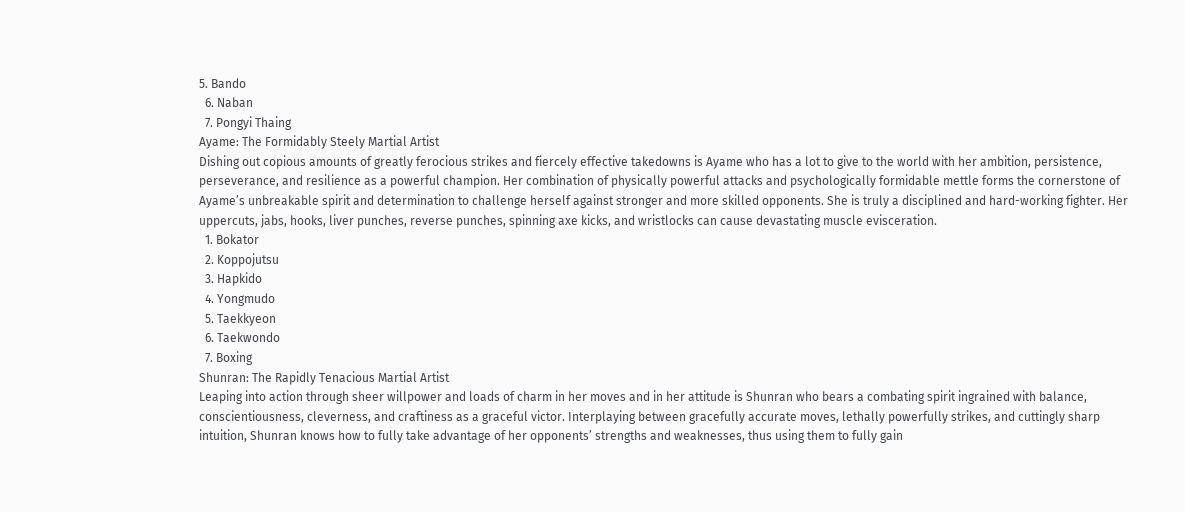5. Bando
  6. Naban
  7. Pongyi Thaing
Ayame: The Formidably Steely Martial Artist
Dishing out copious amounts of greatly ferocious strikes and fiercely effective takedowns is Ayame who has a lot to give to the world with her ambition, persistence, perseverance, and resilience as a powerful champion. Her combination of physically powerful attacks and psychologically formidable mettle forms the cornerstone of Ayame’s unbreakable spirit and determination to challenge herself against stronger and more skilled opponents. She is truly a disciplined and hard-working fighter. Her uppercuts, jabs, hooks, liver punches, reverse punches, spinning axe kicks, and wristlocks can cause devastating muscle evisceration.
  1. Bokator
  2. Koppojutsu
  3. Hapkido
  4. Yongmudo
  5. Taekkyeon
  6. Taekwondo
  7. Boxing
Shunran: The Rapidly Tenacious Martial Artist
Leaping into action through sheer willpower and loads of charm in her moves and in her attitude is Shunran who bears a combating spirit ingrained with balance, conscientiousness, cleverness, and craftiness as a graceful victor. Interplaying between gracefully accurate moves, lethally powerfully strikes, and cuttingly sharp intuition, Shunran knows how to fully take advantage of her opponents’ strengths and weaknesses, thus using them to fully gain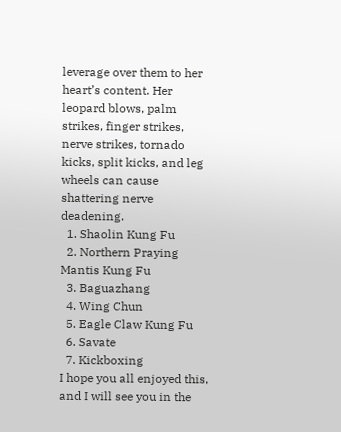leverage over them to her heart’s content. Her leopard blows, palm strikes, finger strikes, nerve strikes, tornado kicks, split kicks, and leg wheels can cause shattering nerve deadening.
  1. Shaolin Kung Fu
  2. Northern Praying Mantis Kung Fu
  3. Baguazhang
  4. Wing Chun
  5. Eagle Claw Kung Fu
  6. Savate
  7. Kickboxing
I hope you all enjoyed this, and I will see you in the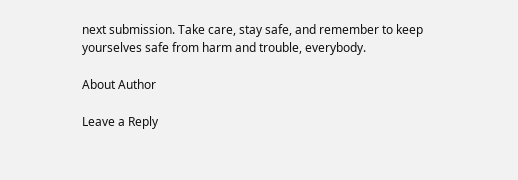next submission. Take care, stay safe, and remember to keep yourselves safe from harm and trouble, everybody.

About Author

Leave a Reply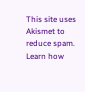This site uses Akismet to reduce spam. Learn how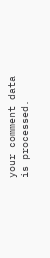your comment data is processed.